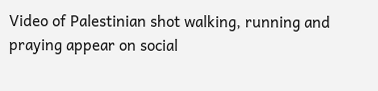Video of Palestinian shot walking, running and praying appear on social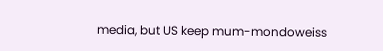media, but US keep mum-mondoweiss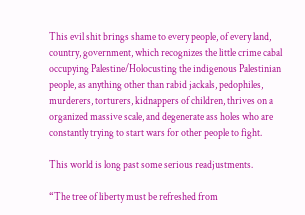This evil shit brings shame to every people, of every land, country, government, which recognizes the little crime cabal occupying Palestine/Holocusting the indigenous Palestinian people, as anything other than rabid jackals, pedophiles, murderers, torturers, kidnappers of children, thrives on a organized massive scale, and degenerate ass holes who are constantly trying to start wars for other people to fight.

This world is long past some serious readjustments.

“The tree of liberty must be refreshed from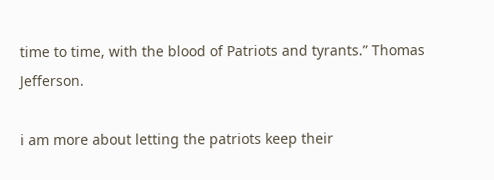time to time, with the blood of Patriots and tyrants.” Thomas Jefferson.

i am more about letting the patriots keep their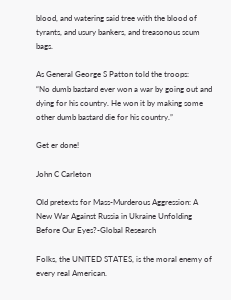blood, and watering said tree with the blood of tyrants, and usury bankers, and treasonous scum bags.

As General George S Patton told the troops:
“No dumb bastard ever won a war by going out and dying for his country. He won it by making some other dumb bastard die for his country.”

Get er done!

John C Carleton

Old pretexts for Mass-Murderous Aggression: A New War Against Russia in Ukraine Unfolding Before Our Eyes?-Global Research

Folks, the UNITED STATES, is the moral enemy of every real American.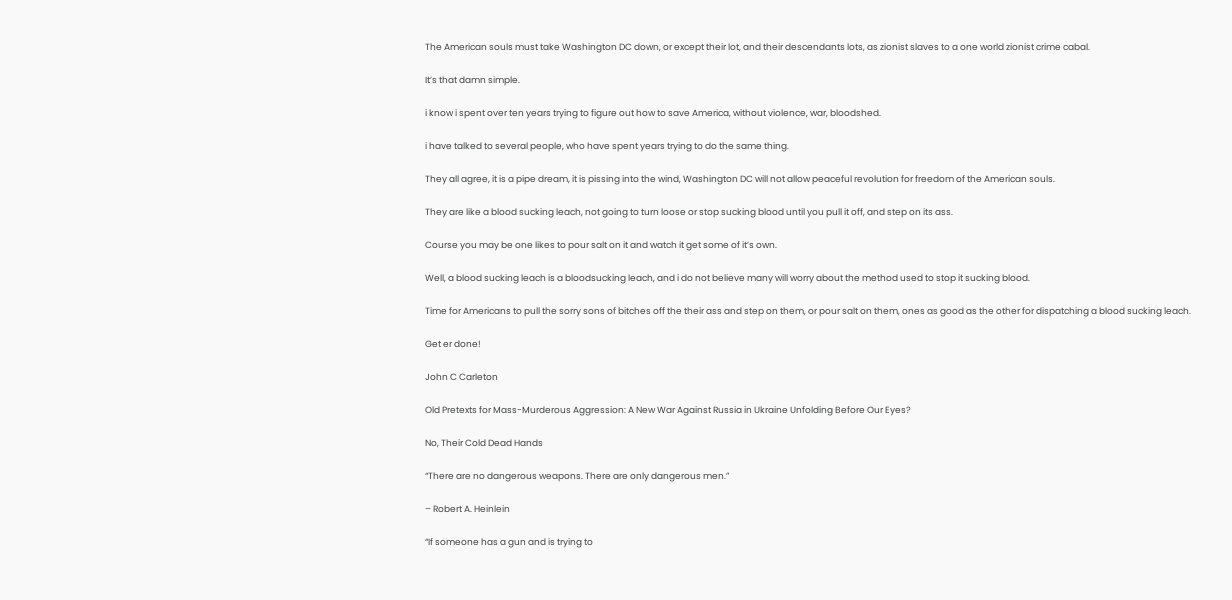The American souls must take Washington DC down, or except their lot, and their descendants lots, as zionist slaves to a one world zionist crime cabal.

It’s that damn simple.

i know i spent over ten years trying to figure out how to save America, without violence, war, bloodshed.

i have talked to several people, who have spent years trying to do the same thing.

They all agree, it is a pipe dream, it is pissing into the wind, Washington DC will not allow peaceful revolution for freedom of the American souls.

They are like a blood sucking leach, not going to turn loose or stop sucking blood until you pull it off, and step on its ass.

Course you may be one likes to pour salt on it and watch it get some of it’s own.

Well, a blood sucking leach is a bloodsucking leach, and i do not believe many will worry about the method used to stop it sucking blood.

Time for Americans to pull the sorry sons of bitches off the their ass and step on them, or pour salt on them, ones as good as the other for dispatching a blood sucking leach.

Get er done!

John C Carleton

Old Pretexts for Mass-Murderous Aggression: A New War Against Russia in Ukraine Unfolding Before Our Eyes?

No, Their Cold Dead Hands

“There are no dangerous weapons. There are only dangerous men.”

– Robert A. Heinlein

“If someone has a gun and is trying to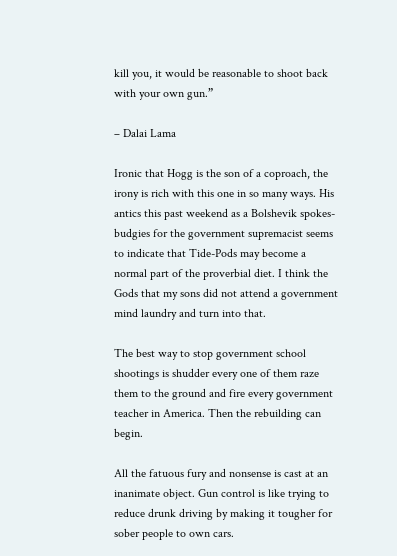kill you, it would be reasonable to shoot back with your own gun.”

– Dalai Lama

Ironic that Hogg is the son of a coproach, the irony is rich with this one in so many ways. His antics this past weekend as a Bolshevik spokes-budgies for the government supremacist seems to indicate that Tide-Pods may become a normal part of the proverbial diet. I think the Gods that my sons did not attend a government mind laundry and turn into that.

The best way to stop government school shootings is shudder every one of them raze them to the ground and fire every government teacher in America. Then the rebuilding can begin.

All the fatuous fury and nonsense is cast at an inanimate object. Gun control is like trying to reduce drunk driving by making it tougher for sober people to own cars.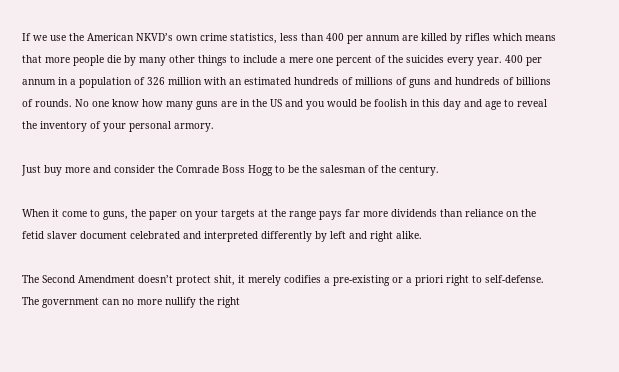If we use the American NKVD’s own crime statistics, less than 400 per annum are killed by rifles which means that more people die by many other things to include a mere one percent of the suicides every year. 400 per annum in a population of 326 million with an estimated hundreds of millions of guns and hundreds of billions of rounds. No one know how many guns are in the US and you would be foolish in this day and age to reveal the inventory of your personal armory.

Just buy more and consider the Comrade Boss Hogg to be the salesman of the century.

When it come to guns, the paper on your targets at the range pays far more dividends than reliance on the fetid slaver document celebrated and interpreted differently by left and right alike.

The Second Amendment doesn’t protect shit, it merely codifies a pre-existing or a priori right to self-defense. The government can no more nullify the right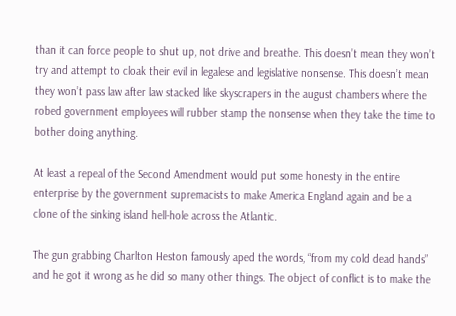than it can force people to shut up, not drive and breathe. This doesn’t mean they won’t try and attempt to cloak their evil in legalese and legislative nonsense. This doesn’t mean they won’t pass law after law stacked like skyscrapers in the august chambers where the robed government employees will rubber stamp the nonsense when they take the time to bother doing anything.

At least a repeal of the Second Amendment would put some honesty in the entire enterprise by the government supremacists to make America England again and be a clone of the sinking island hell-hole across the Atlantic.

The gun grabbing Charlton Heston famously aped the words, “from my cold dead hands” and he got it wrong as he did so many other things. The object of conflict is to make the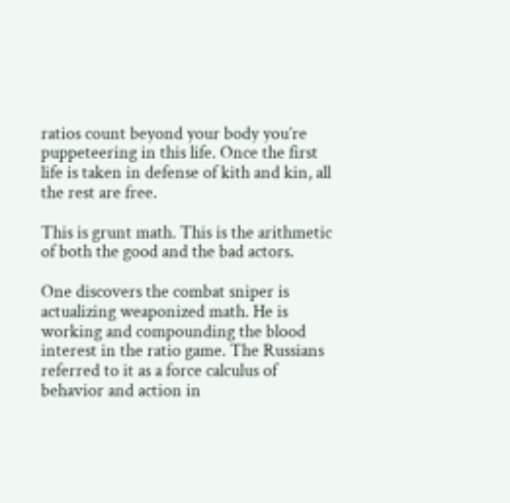ratios count beyond your body you’re puppeteering in this life. Once the first life is taken in defense of kith and kin, all the rest are free.

This is grunt math. This is the arithmetic of both the good and the bad actors.

One discovers the combat sniper is actualizing weaponized math. He is working and compounding the blood interest in the ratio game. The Russians referred to it as a force calculus of behavior and action in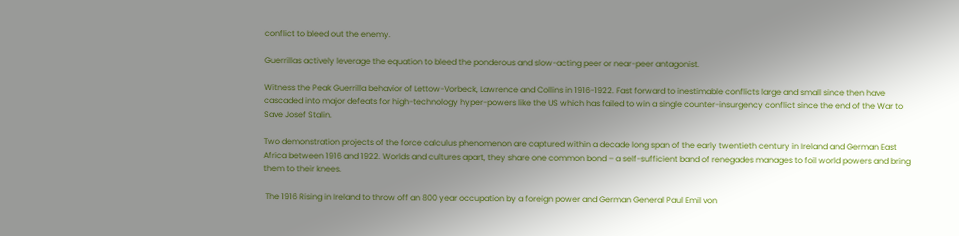conflict to bleed out the enemy.

Guerrillas actively leverage the equation to bleed the ponderous and slow-acting peer or near-peer antagonist.

Witness the Peak Guerrilla behavior of Lettow-Vorbeck, Lawrence and Collins in 1916-1922. Fast forward to inestimable conflicts large and small since then have cascaded into major defeats for high-technology hyper-powers like the US which has failed to win a single counter-insurgency conflict since the end of the War to Save Josef Stalin.

Two demonstration projects of the force calculus phenomenon are captured within a decade long span of the early twentieth century in Ireland and German East Africa between 1916 and 1922. Worlds and cultures apart, they share one common bond – a self-sufficient band of renegades manages to foil world powers and bring them to their knees.

 The 1916 Rising in Ireland to throw off an 800 year occupation by a foreign power and German General Paul Emil von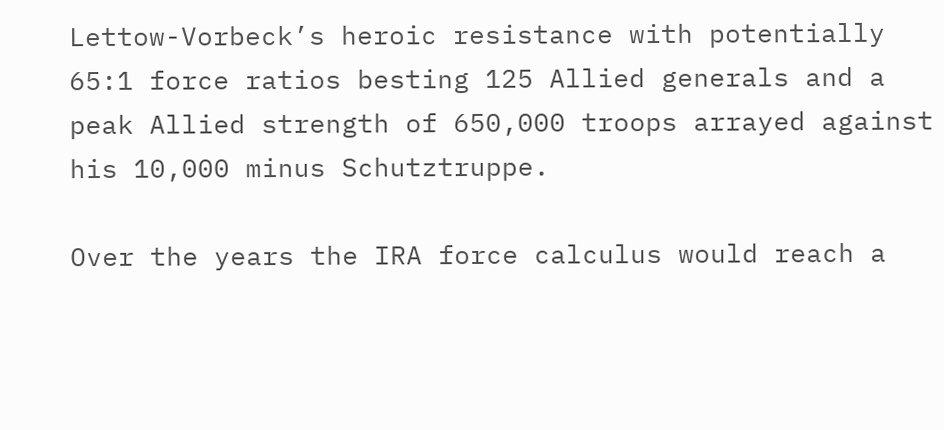Lettow-Vorbeck’s heroic resistance with potentially 65:1 force ratios besting 125 Allied generals and a peak Allied strength of 650,000 troops arrayed against his 10,000 minus Schutztruppe.

Over the years the IRA force calculus would reach a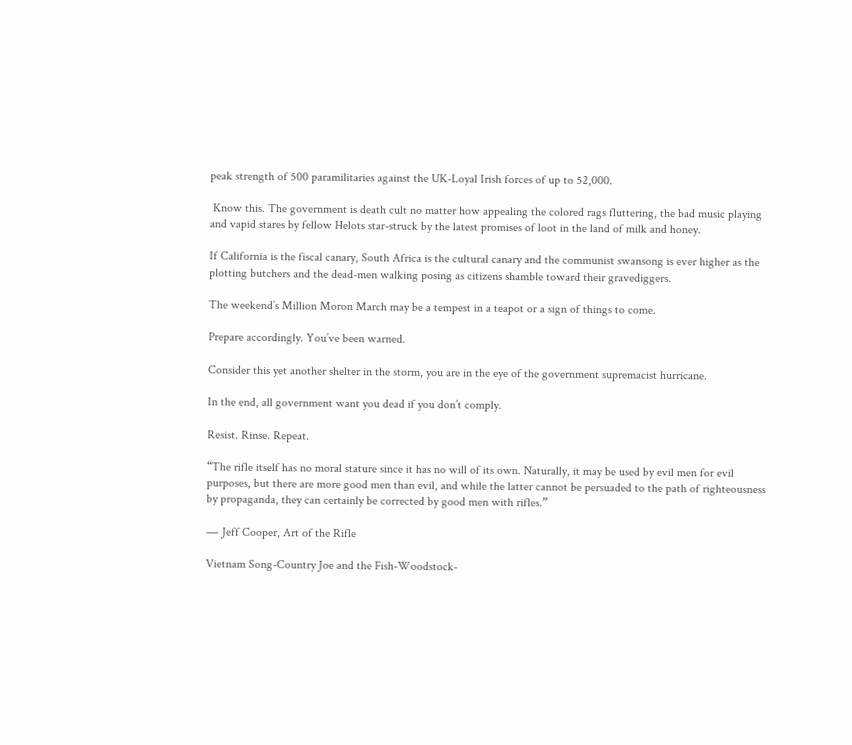peak strength of 500 paramilitaries against the UK-Loyal Irish forces of up to 52,000.

 Know this. The government is death cult no matter how appealing the colored rags fluttering, the bad music playing and vapid stares by fellow Helots star-struck by the latest promises of loot in the land of milk and honey.

If California is the fiscal canary, South Africa is the cultural canary and the communist swansong is ever higher as the plotting butchers and the dead-men walking posing as citizens shamble toward their gravediggers.

The weekend’s Million Moron March may be a tempest in a teapot or a sign of things to come.

Prepare accordingly. You’ve been warned.

Consider this yet another shelter in the storm, you are in the eye of the government supremacist hurricane.

In the end, all government want you dead if you don’t comply.

Resist. Rinse. Repeat.

“The rifle itself has no moral stature since it has no will of its own. Naturally, it may be used by evil men for evil purposes, but there are more good men than evil, and while the latter cannot be persuaded to the path of righteousness by propaganda, they can certainly be corrected by good men with rifles.”

― Jeff Cooper, Art of the Rifle

Vietnam Song-Country Joe and the Fish-Woodstock-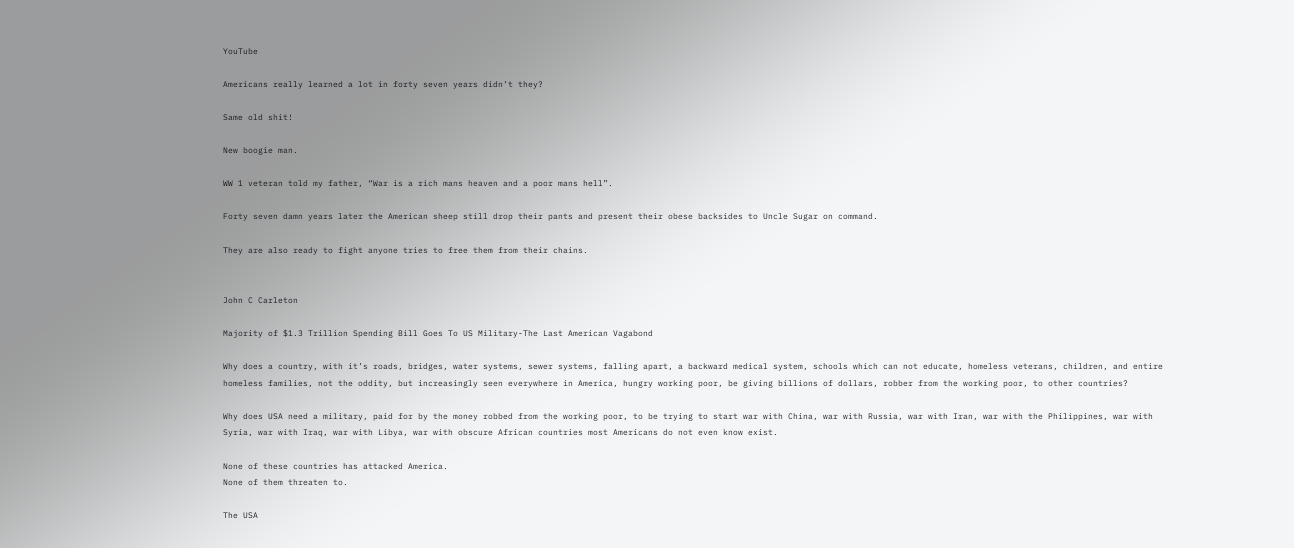YouTube

Americans really learned a lot in forty seven years didn’t they?

Same old shit!

New boogie man.

WW 1 veteran told my father, “War is a rich mans heaven and a poor mans hell”.

Forty seven damn years later the American sheep still drop their pants and present their obese backsides to Uncle Sugar on command.

They are also ready to fight anyone tries to free them from their chains.


John C Carleton

Majority of $1.3 Trillion Spending Bill Goes To US Military-The Last American Vagabond

Why does a country, with it’s roads, bridges, water systems, sewer systems, falling apart, a backward medical system, schools which can not educate, homeless veterans, children, and entire homeless families, not the oddity, but increasingly seen everywhere in America, hungry working poor, be giving billions of dollars, robber from the working poor, to other countries?

Why does USA need a military, paid for by the money robbed from the working poor, to be trying to start war with China, war with Russia, war with Iran, war with the Philippines, war with Syria, war with Iraq, war with Libya, war with obscure African countries most Americans do not even know exist.

None of these countries has attacked America.
None of them threaten to.

The USA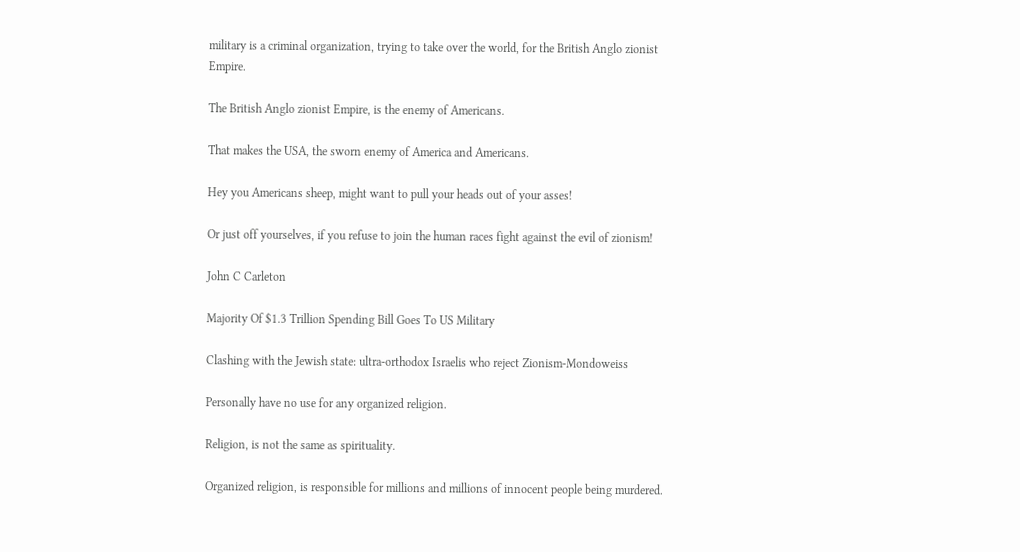military is a criminal organization, trying to take over the world, for the British Anglo zionist Empire.

The British Anglo zionist Empire, is the enemy of Americans.

That makes the USA, the sworn enemy of America and Americans.

Hey you Americans sheep, might want to pull your heads out of your asses!

Or just off yourselves, if you refuse to join the human races fight against the evil of zionism!

John C Carleton

Majority Of $1.3 Trillion Spending Bill Goes To US Military

Clashing with the Jewish state: ultra-orthodox Israelis who reject Zionism-Mondoweiss

Personally have no use for any organized religion.

Religion, is not the same as spirituality.

Organized religion, is responsible for millions and millions of innocent people being murdered.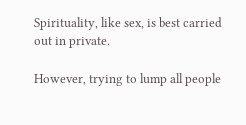Spirituality, like sex, is best carried out in private.

However, trying to lump all people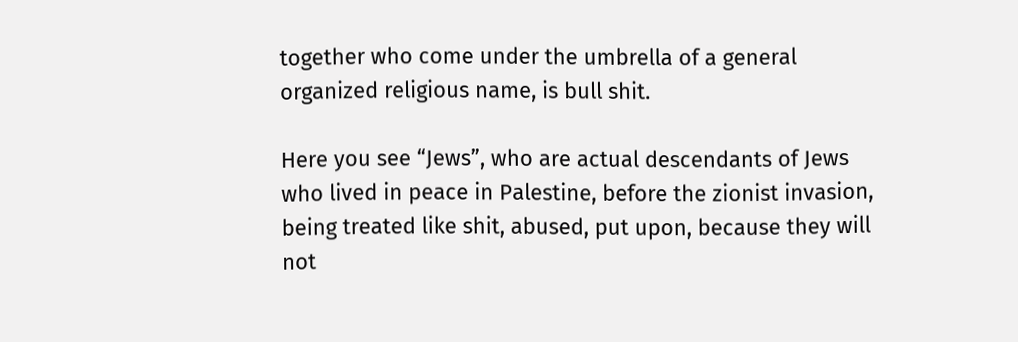together who come under the umbrella of a general organized religious name, is bull shit.

Here you see “Jews”, who are actual descendants of Jews who lived in peace in Palestine, before the zionist invasion, being treated like shit, abused, put upon, because they will not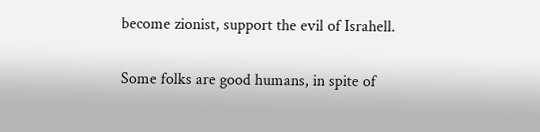become zionist, support the evil of Israhell.

Some folks are good humans, in spite of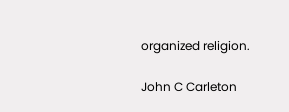organized religion.

John C Carleton